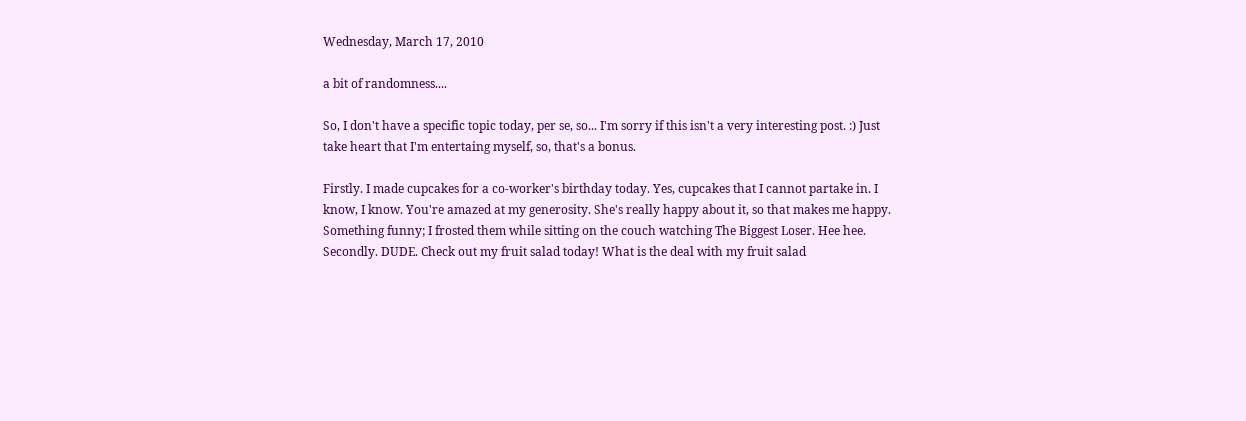Wednesday, March 17, 2010

a bit of randomness....

So, I don't have a specific topic today, per se, so... I'm sorry if this isn't a very interesting post. :) Just take heart that I'm entertaing myself, so, that's a bonus.

Firstly. I made cupcakes for a co-worker's birthday today. Yes, cupcakes that I cannot partake in. I know, I know. You're amazed at my generosity. She's really happy about it, so that makes me happy. Something funny; I frosted them while sitting on the couch watching The Biggest Loser. Hee hee.
Secondly. DUDE. Check out my fruit salad today! What is the deal with my fruit salad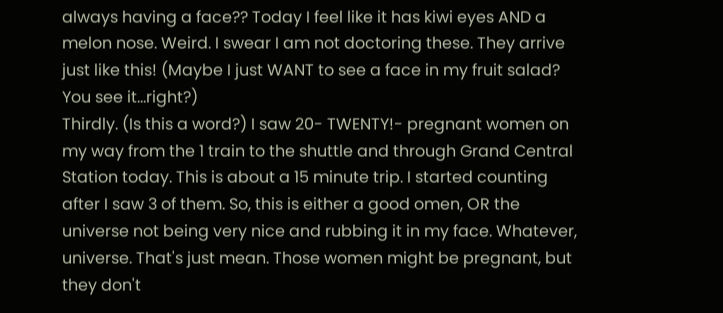always having a face?? Today I feel like it has kiwi eyes AND a melon nose. Weird. I swear I am not doctoring these. They arrive just like this! (Maybe I just WANT to see a face in my fruit salad? You see it...right?)
Thirdly. (Is this a word?) I saw 20- TWENTY!- pregnant women on my way from the 1 train to the shuttle and through Grand Central Station today. This is about a 15 minute trip. I started counting after I saw 3 of them. So, this is either a good omen, OR the universe not being very nice and rubbing it in my face. Whatever, universe. That's just mean. Those women might be pregnant, but they don't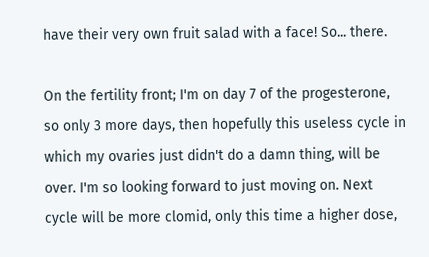have their very own fruit salad with a face! So... there.

On the fertility front; I'm on day 7 of the progesterone, so only 3 more days, then hopefully this useless cycle in which my ovaries just didn't do a damn thing, will be over. I'm so looking forward to just moving on. Next cycle will be more clomid, only this time a higher dose,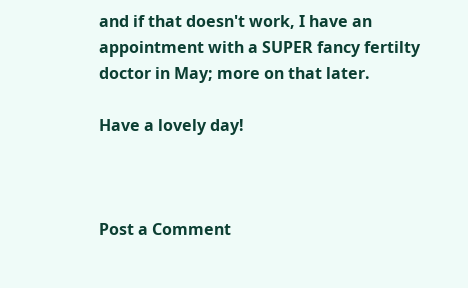and if that doesn't work, I have an appointment with a SUPER fancy fertilty doctor in May; more on that later.

Have a lovely day!



Post a Comment